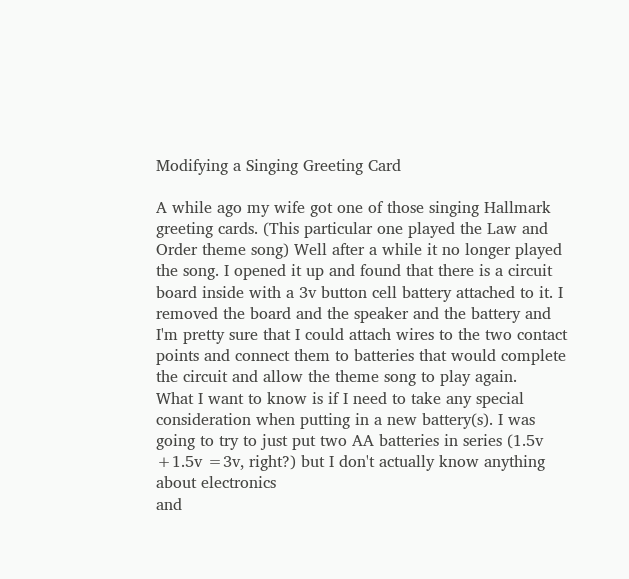Modifying a Singing Greeting Card

A while ago my wife got one of those singing Hallmark greeting cards. (This particular one played the Law and Order theme song) Well after a while it no longer played the song. I opened it up and found that there is a circuit board inside with a 3v button cell battery attached to it. I removed the board and the speaker and the battery and I'm pretty sure that I could attach wires to the two contact points and connect them to batteries that would complete the circuit and allow the theme song to play again.
What I want to know is if I need to take any special consideration when putting in a new battery(s). I was going to try to just put two AA batteries in series (1.5v +1.5v =3v, right?) but I don't actually know anything about electronics
and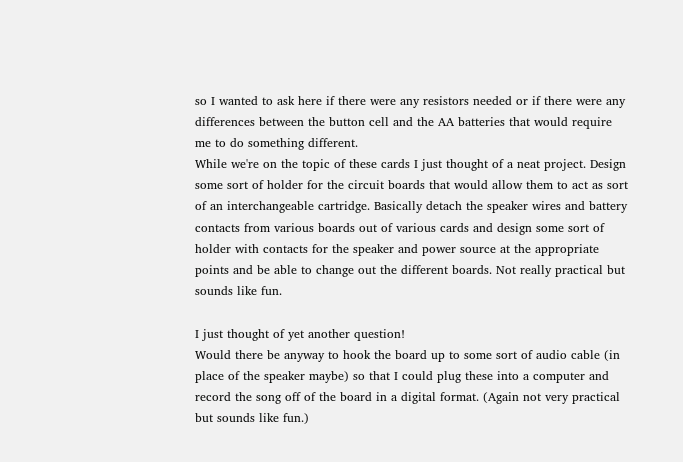so I wanted to ask here if there were any resistors needed or if there were any differences between the button cell and the AA batteries that would require me to do something different.
While we're on the topic of these cards I just thought of a neat project. Design some sort of holder for the circuit boards that would allow them to act as sort of an interchangeable cartridge. Basically detach the speaker wires and battery contacts from various boards out of various cards and design some sort of holder with contacts for the speaker and power source at the appropriate points and be able to change out the different boards. Not really practical but sounds like fun.

I just thought of yet another question!
Would there be anyway to hook the board up to some sort of audio cable (in place of the speaker maybe) so that I could plug these into a computer and record the song off of the board in a digital format. (Again not very practical but sounds like fun.)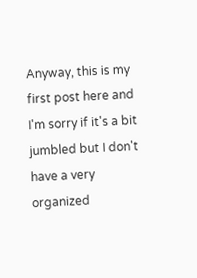Anyway, this is my first post here and I'm sorry if it's a bit jumbled but I don't have a very organized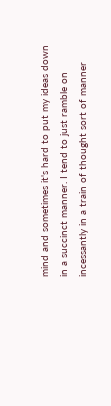mind and sometimes it's hard to put my ideas down in a succinct manner. I tend to just ramble on incessantly in a train of thought sort of manner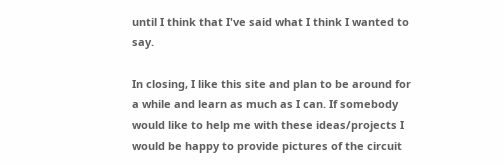until I think that I've said what I think I wanted to say.

In closing, I like this site and plan to be around for a while and learn as much as I can. If somebody would like to help me with these ideas/projects I would be happy to provide pictures of the circuit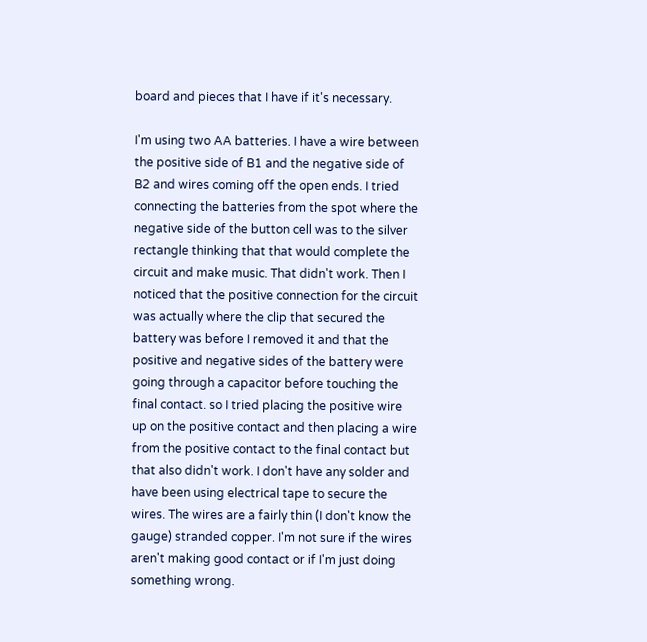board and pieces that I have if it's necessary.

I'm using two AA batteries. I have a wire between the positive side of B1 and the negative side of B2 and wires coming off the open ends. I tried connecting the batteries from the spot where the negative side of the button cell was to the silver rectangle thinking that that would complete the circuit and make music. That didn't work. Then I noticed that the positive connection for the circuit was actually where the clip that secured the battery was before I removed it and that the positive and negative sides of the battery were going through a capacitor before touching the final contact. so I tried placing the positive wire up on the positive contact and then placing a wire from the positive contact to the final contact but that also didn't work. I don't have any solder and have been using electrical tape to secure the wires. The wires are a fairly thin (I don't know the gauge) stranded copper. I'm not sure if the wires aren't making good contact or if I'm just doing something wrong.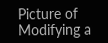Picture of Modifying a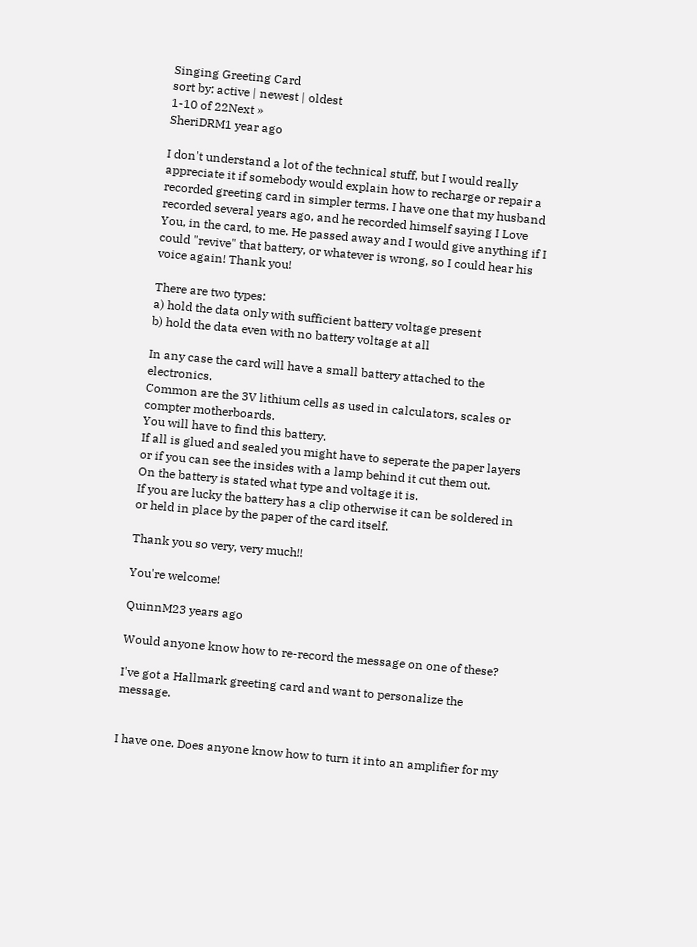Singing Greeting Card
sort by: active | newest | oldest
1-10 of 22Next »
SheriDRM1 year ago

I don't understand a lot of the technical stuff, but I would really appreciate it if somebody would explain how to recharge or repair a recorded greeting card in simpler terms. I have one that my husband recorded several years ago, and he recorded himself saying I Love You, in the card, to me. He passed away and I would give anything if I could "revive" that battery, or whatever is wrong, so I could hear his voice again! Thank you!

There are two types:
a) hold the data only with sufficient battery voltage present
b) hold the data even with no battery voltage at all

In any case the card will have a small battery attached to the electronics.
Common are the 3V lithium cells as used in calculators, scales or compter motherboards.
You will have to find this battery.
If all is glued and sealed you might have to seperate the paper layers or if you can see the insides with a lamp behind it cut them out.
On the battery is stated what type and voltage it is.
If you are lucky the battery has a clip otherwise it can be soldered in or held in place by the paper of the card itself.

Thank you so very, very much!!

You're welcome!

QuinnM23 years ago

Would anyone know how to re-record the message on one of these?

I've got a Hallmark greeting card and want to personalize the message.


I have one. Does anyone know how to turn it into an amplifier for my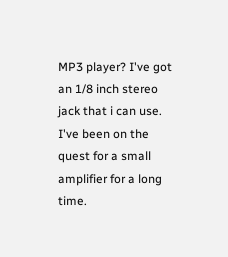MP3 player? I've got an 1/8 inch stereo jack that i can use. I've been on the quest for a small amplifier for a long time.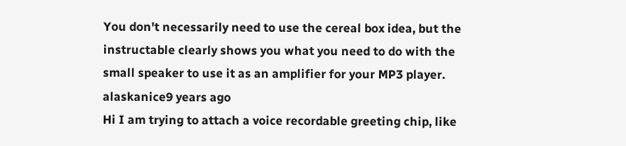You don't necessarily need to use the cereal box idea, but the instructable clearly shows you what you need to do with the small speaker to use it as an amplifier for your MP3 player.
alaskanice9 years ago
Hi I am trying to attach a voice recordable greeting chip, like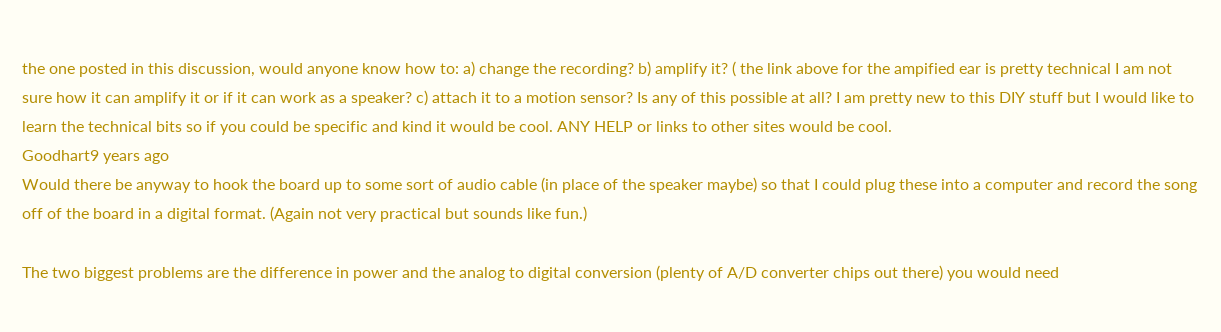the one posted in this discussion, would anyone know how to: a) change the recording? b) amplify it? ( the link above for the ampified ear is pretty technical I am not sure how it can amplify it or if it can work as a speaker? c) attach it to a motion sensor? Is any of this possible at all? I am pretty new to this DIY stuff but I would like to learn the technical bits so if you could be specific and kind it would be cool. ANY HELP or links to other sites would be cool.
Goodhart9 years ago
Would there be anyway to hook the board up to some sort of audio cable (in place of the speaker maybe) so that I could plug these into a computer and record the song off of the board in a digital format. (Again not very practical but sounds like fun.)

The two biggest problems are the difference in power and the analog to digital conversion (plenty of A/D converter chips out there) you would need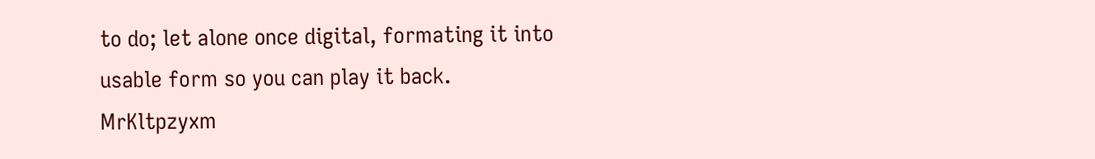to do; let alone once digital, formating it into usable form so you can play it back.
MrKltpzyxm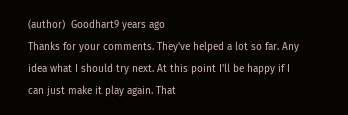(author)  Goodhart9 years ago
Thanks for your comments. They've helped a lot so far. Any idea what I should try next. At this point I'll be happy if I can just make it play again. That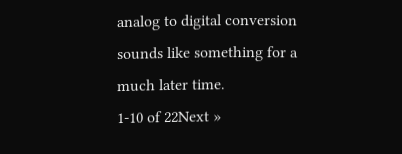analog to digital conversion sounds like something for a much later time.
1-10 of 22Next »